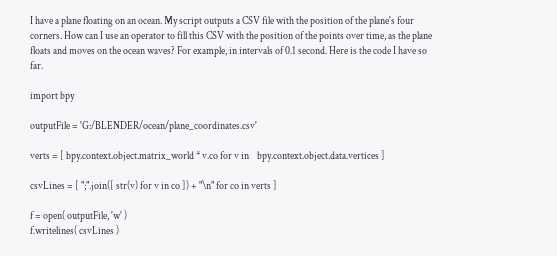I have a plane floating on an ocean. My script outputs a CSV file with the position of the plane's four corners. How can I use an operator to fill this CSV with the position of the points over time, as the plane floats and moves on the ocean waves? For example, in intervals of 0.1 second. Here is the code I have so far.

import bpy

outputFile = 'G:/BLENDER/ocean/plane_coordinates.csv'

verts = [ bpy.context.object.matrix_world * v.co for v in    bpy.context.object.data.vertices ]

csvLines = [ ";".join([ str(v) for v in co ]) + "\n" for co in verts ]

f = open( outputFile, 'w' )
f.writelines( csvLines )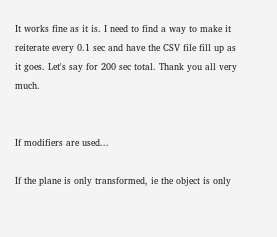It works fine as it is. I need to find a way to make it reiterate every 0.1 sec and have the CSV file fill up as it goes. Let's say for 200 sec total. Thank you all very much.


If modifiers are used...

If the plane is only transformed, ie the object is only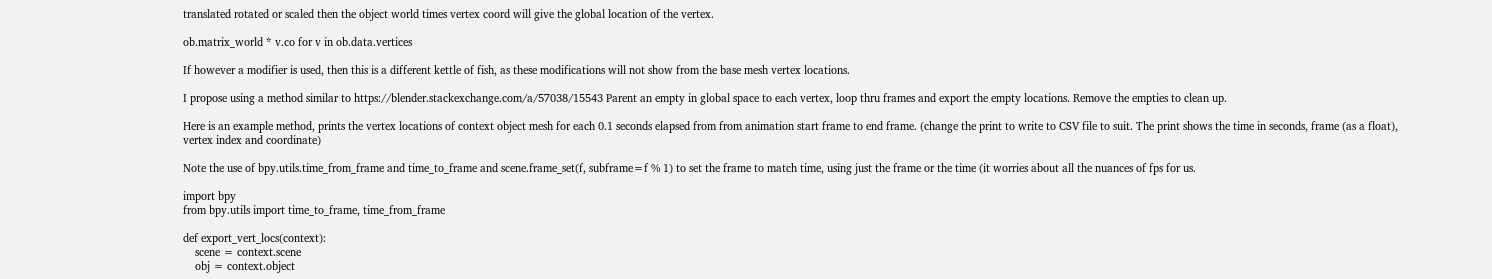translated rotated or scaled then the object world times vertex coord will give the global location of the vertex.

ob.matrix_world * v.co for v in ob.data.vertices

If however a modifier is used, then this is a different kettle of fish, as these modifications will not show from the base mesh vertex locations.

I propose using a method similar to https://blender.stackexchange.com/a/57038/15543 Parent an empty in global space to each vertex, loop thru frames and export the empty locations. Remove the empties to clean up.

Here is an example method, prints the vertex locations of context object mesh for each 0.1 seconds elapsed from from animation start frame to end frame. (change the print to write to CSV file to suit. The print shows the time in seconds, frame (as a float), vertex index and coordinate)

Note the use of bpy.utils.time_from_frame and time_to_frame and scene.frame_set(f, subframe=f % 1) to set the frame to match time, using just the frame or the time (it worries about all the nuances of fps for us.

import bpy
from bpy.utils import time_to_frame, time_from_frame

def export_vert_locs(context):
    scene = context.scene
    obj = context.object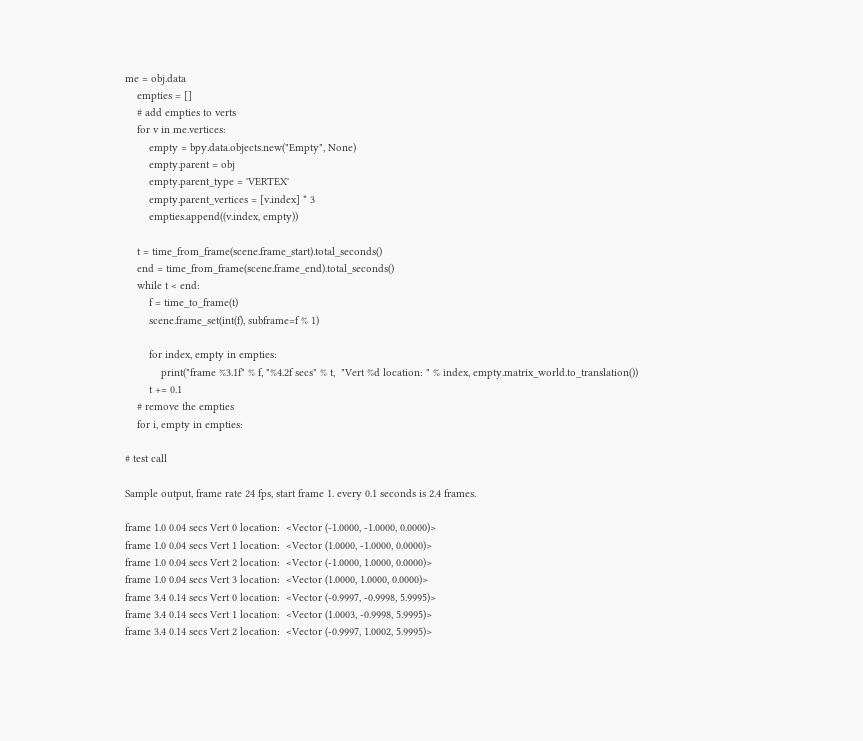me = obj.data
    empties = []
    # add empties to verts
    for v in me.vertices:
        empty = bpy.data.objects.new("Empty", None)
        empty.parent = obj
        empty.parent_type = 'VERTEX'
        empty.parent_vertices = [v.index] * 3
        empties.append((v.index, empty))

    t = time_from_frame(scene.frame_start).total_seconds()
    end = time_from_frame(scene.frame_end).total_seconds()
    while t < end:
        f = time_to_frame(t)
        scene.frame_set(int(f), subframe=f % 1)

        for index, empty in empties:
            print("frame %3.1f" % f, "%4.2f secs" % t,  "Vert %d location: " % index, empty.matrix_world.to_translation())
        t += 0.1
    # remove the empties
    for i, empty in empties:

# test call

Sample output, frame rate 24 fps, start frame 1. every 0.1 seconds is 2.4 frames.

frame 1.0 0.04 secs Vert 0 location:  <Vector (-1.0000, -1.0000, 0.0000)>
frame 1.0 0.04 secs Vert 1 location:  <Vector (1.0000, -1.0000, 0.0000)>
frame 1.0 0.04 secs Vert 2 location:  <Vector (-1.0000, 1.0000, 0.0000)>
frame 1.0 0.04 secs Vert 3 location:  <Vector (1.0000, 1.0000, 0.0000)>
frame 3.4 0.14 secs Vert 0 location:  <Vector (-0.9997, -0.9998, 5.9995)>
frame 3.4 0.14 secs Vert 1 location:  <Vector (1.0003, -0.9998, 5.9995)>
frame 3.4 0.14 secs Vert 2 location:  <Vector (-0.9997, 1.0002, 5.9995)>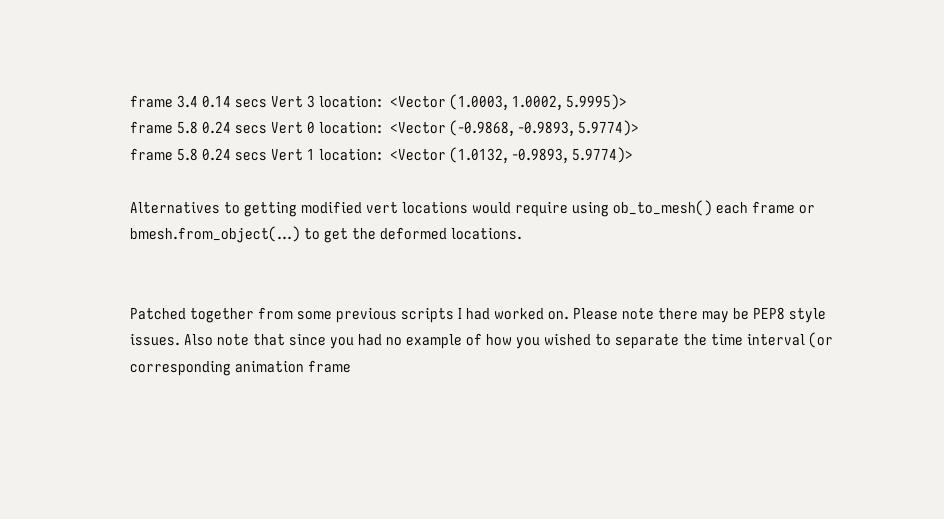frame 3.4 0.14 secs Vert 3 location:  <Vector (1.0003, 1.0002, 5.9995)>
frame 5.8 0.24 secs Vert 0 location:  <Vector (-0.9868, -0.9893, 5.9774)>
frame 5.8 0.24 secs Vert 1 location:  <Vector (1.0132, -0.9893, 5.9774)>

Alternatives to getting modified vert locations would require using ob_to_mesh() each frame or bmesh.from_object(...) to get the deformed locations.


Patched together from some previous scripts I had worked on. Please note there may be PEP8 style issues. Also note that since you had no example of how you wished to separate the time interval (or corresponding animation frame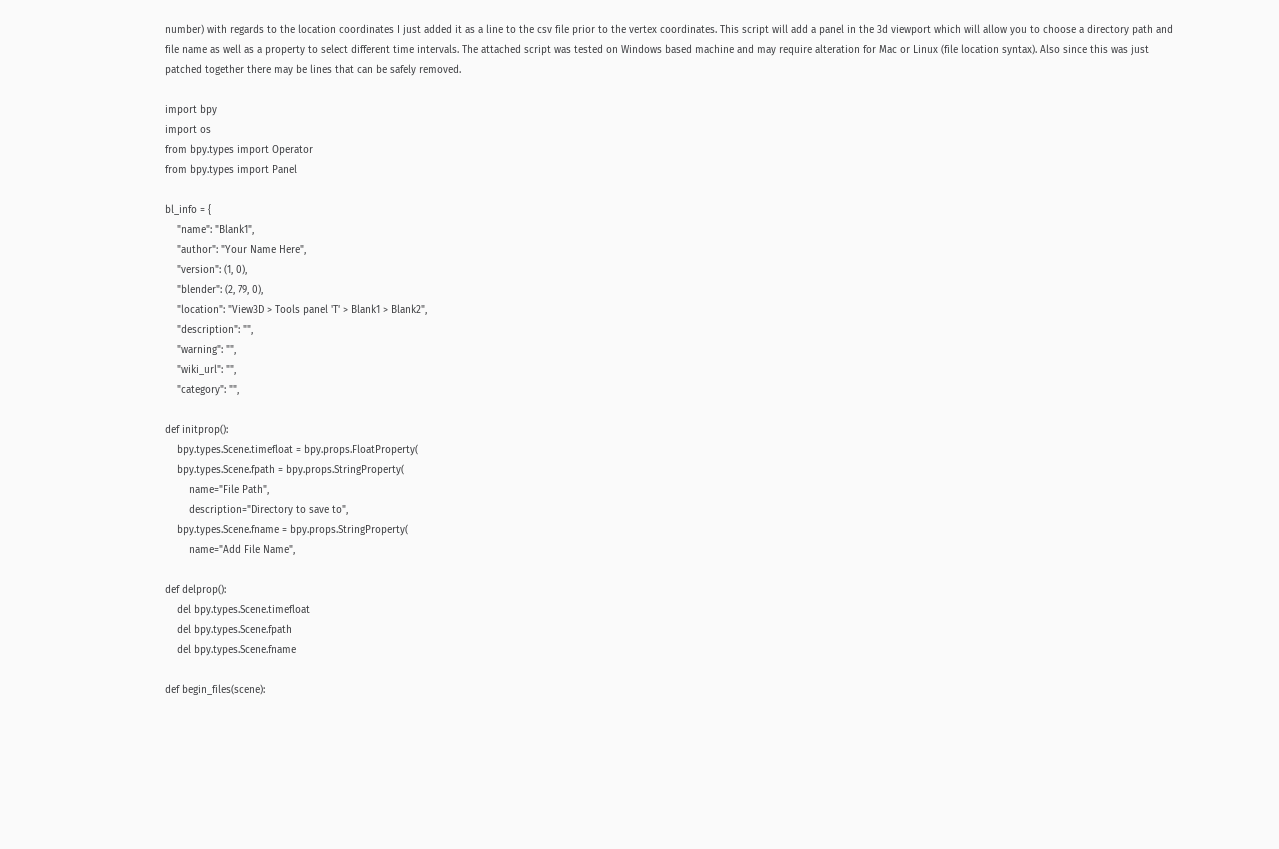number) with regards to the location coordinates I just added it as a line to the csv file prior to the vertex coordinates. This script will add a panel in the 3d viewport which will allow you to choose a directory path and file name as well as a property to select different time intervals. The attached script was tested on Windows based machine and may require alteration for Mac or Linux (file location syntax). Also since this was just patched together there may be lines that can be safely removed.

import bpy
import os
from bpy.types import Operator
from bpy.types import Panel

bl_info = {
    "name": "Blank1",
    "author": "Your Name Here",
    "version": (1, 0),
    "blender": (2, 79, 0),
    "location": "View3D > Tools panel 'T' > Blank1 > Blank2",
    "description": "",
    "warning": "",
    "wiki_url": "",
    "category": "",

def initprop():
    bpy.types.Scene.timefloat = bpy.props.FloatProperty(
    bpy.types.Scene.fpath = bpy.props.StringProperty(
        name="File Path",
        description="Directory to save to",
    bpy.types.Scene.fname = bpy.props.StringProperty(
        name="Add File Name",

def delprop():
    del bpy.types.Scene.timefloat
    del bpy.types.Scene.fpath
    del bpy.types.Scene.fname

def begin_files(scene):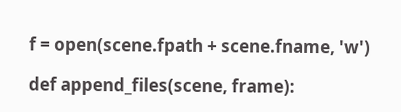f = open(scene.fpath + scene.fname, 'w')

def append_files(scene, frame):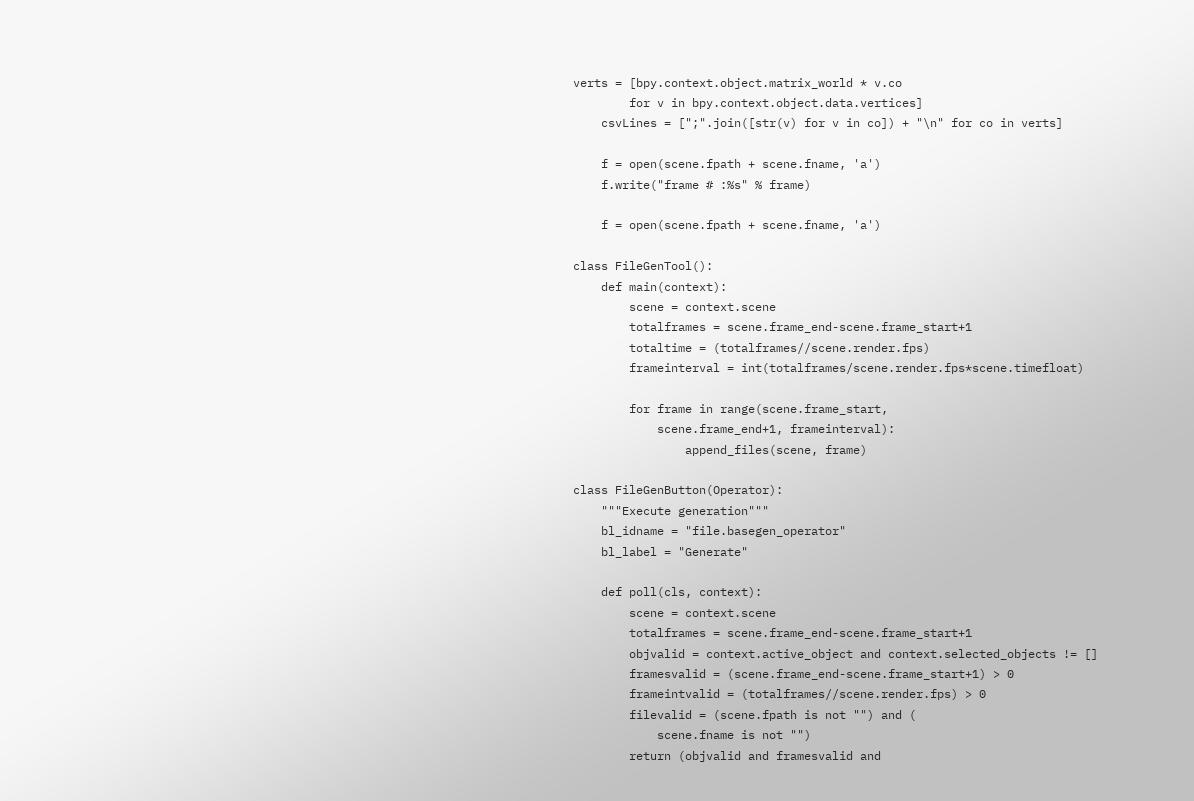verts = [bpy.context.object.matrix_world * v.co
        for v in bpy.context.object.data.vertices]
    csvLines = [";".join([str(v) for v in co]) + "\n" for co in verts]

    f = open(scene.fpath + scene.fname, 'a')
    f.write("frame # :%s" % frame)

    f = open(scene.fpath + scene.fname, 'a')

class FileGenTool():
    def main(context):
        scene = context.scene
        totalframes = scene.frame_end-scene.frame_start+1
        totaltime = (totalframes//scene.render.fps)
        frameinterval = int(totalframes/scene.render.fps*scene.timefloat)

        for frame in range(scene.frame_start,
            scene.frame_end+1, frameinterval):
                append_files(scene, frame)

class FileGenButton(Operator):
    """Execute generation"""
    bl_idname = "file.basegen_operator"
    bl_label = "Generate"

    def poll(cls, context):
        scene = context.scene
        totalframes = scene.frame_end-scene.frame_start+1
        objvalid = context.active_object and context.selected_objects != []
        framesvalid = (scene.frame_end-scene.frame_start+1) > 0
        frameintvalid = (totalframes//scene.render.fps) > 0
        filevalid = (scene.fpath is not "") and (
            scene.fname is not "")
        return (objvalid and framesvalid and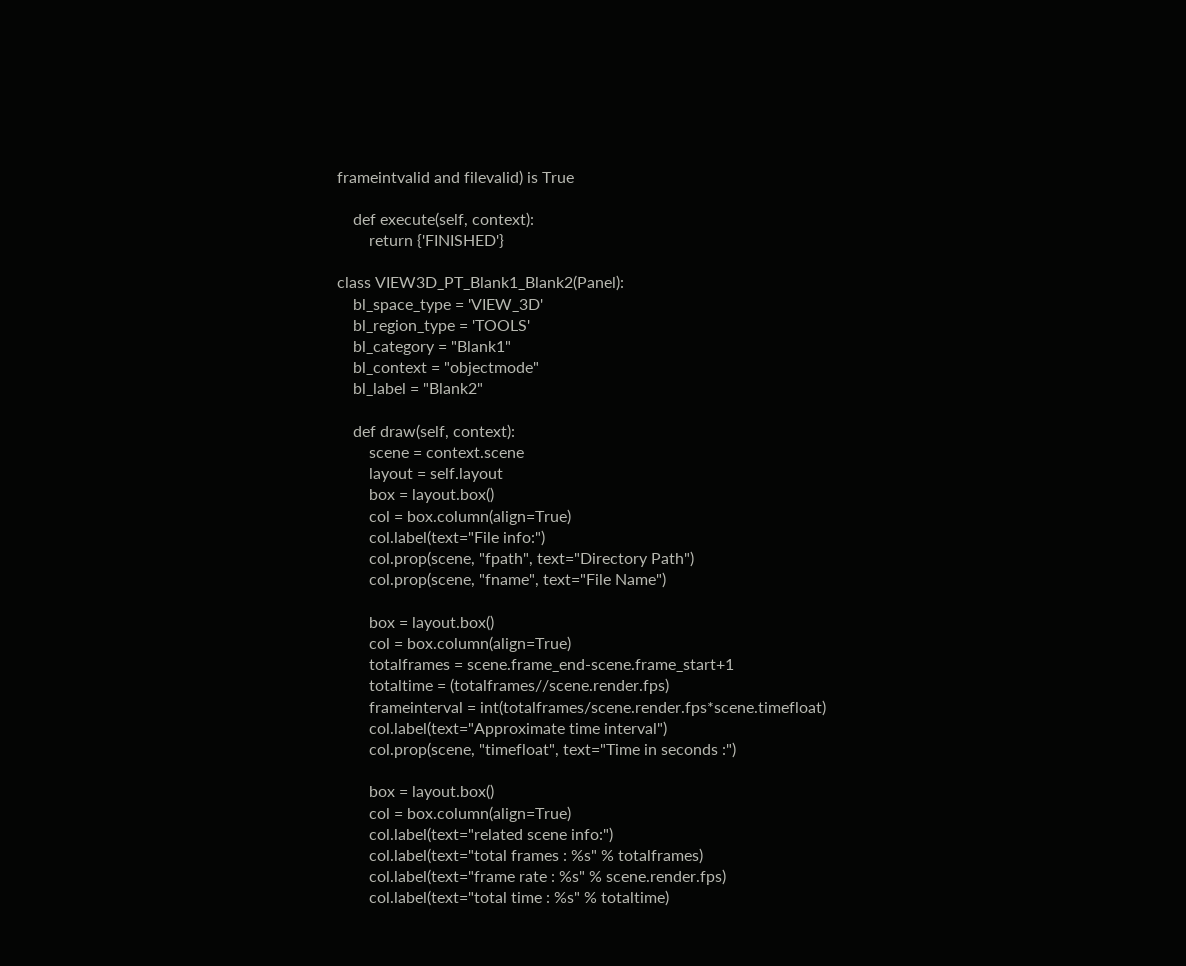frameintvalid and filevalid) is True

    def execute(self, context):
        return {'FINISHED'}

class VIEW3D_PT_Blank1_Blank2(Panel):
    bl_space_type = 'VIEW_3D'
    bl_region_type = 'TOOLS'
    bl_category = "Blank1"
    bl_context = "objectmode"
    bl_label = "Blank2"

    def draw(self, context):
        scene = context.scene
        layout = self.layout
        box = layout.box()
        col = box.column(align=True)
        col.label(text="File info:")
        col.prop(scene, "fpath", text="Directory Path")
        col.prop(scene, "fname", text="File Name")

        box = layout.box()
        col = box.column(align=True)
        totalframes = scene.frame_end-scene.frame_start+1
        totaltime = (totalframes//scene.render.fps)
        frameinterval = int(totalframes/scene.render.fps*scene.timefloat)
        col.label(text="Approximate time interval")
        col.prop(scene, "timefloat", text="Time in seconds :")

        box = layout.box()
        col = box.column(align=True)
        col.label(text="related scene info:")
        col.label(text="total frames : %s" % totalframes)
        col.label(text="frame rate : %s" % scene.render.fps)
        col.label(text="total time : %s" % totaltime)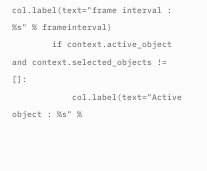col.label(text="frame interval : %s" % frameinterval)
        if context.active_object and context.selected_objects != []:
            col.label(text="Active object : %s" %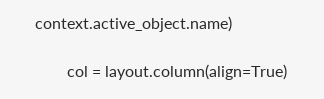context.active_object.name)

        col = layout.column(align=True)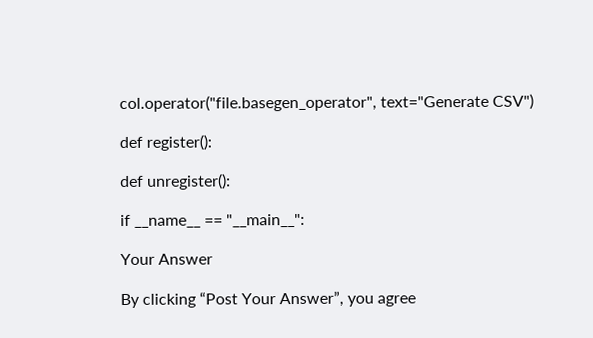col.operator("file.basegen_operator", text="Generate CSV")

def register():

def unregister():

if __name__ == "__main__":

Your Answer

By clicking “Post Your Answer”, you agree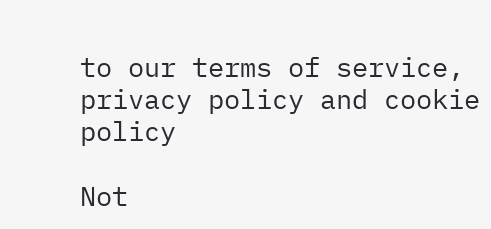to our terms of service, privacy policy and cookie policy

Not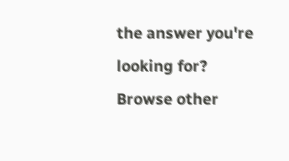the answer you're looking for? Browse other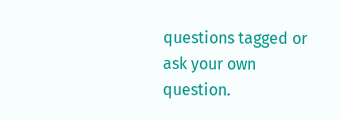questions tagged or ask your own question.